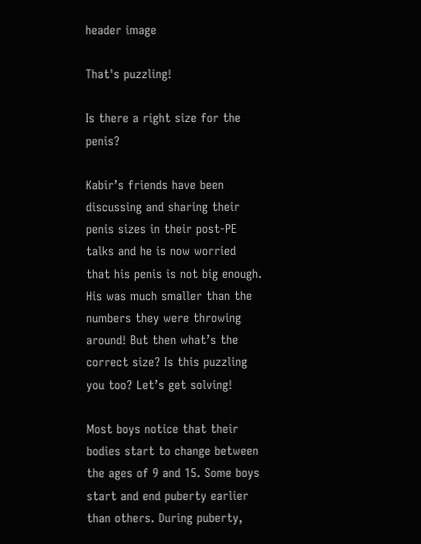header image

That's puzzling!

Is there a right size for the penis?

Kabir’s friends have been discussing and sharing their penis sizes in their post-PE talks and he is now worried that his penis is not big enough. His was much smaller than the numbers they were throwing around! But then what’s the correct size? Is this puzzling you too? Let’s get solving!

Most boys notice that their bodies start to change between the ages of 9 and 15. Some boys start and end puberty earlier than others. During puberty,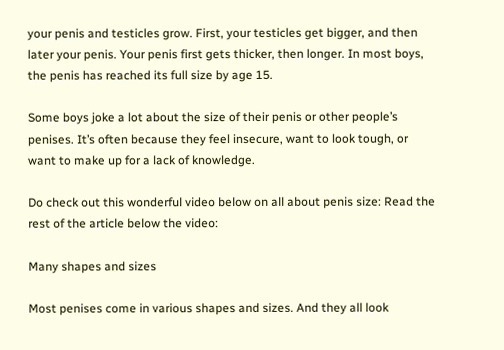your penis and testicles grow. First, your testicles get bigger, and then later your penis. Your penis first gets thicker, then longer. In most boys, the penis has reached its full size by age 15.

Some boys joke a lot about the size of their penis or other people’s penises. It’s often because they feel insecure, want to look tough, or want to make up for a lack of knowledge.

Do check out this wonderful video below on all about penis size: Read the rest of the article below the video:

Many shapes and sizes

Most penises come in various shapes and sizes. And they all look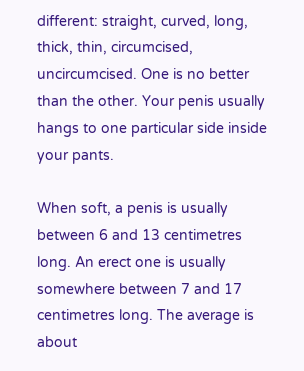different: straight, curved, long, thick, thin, circumcised, uncircumcised. One is no better than the other. Your penis usually hangs to one particular side inside your pants.

When soft, a penis is usually between 6 and 13 centimetres long. An erect one is usually somewhere between 7 and 17 centimetres long. The average is about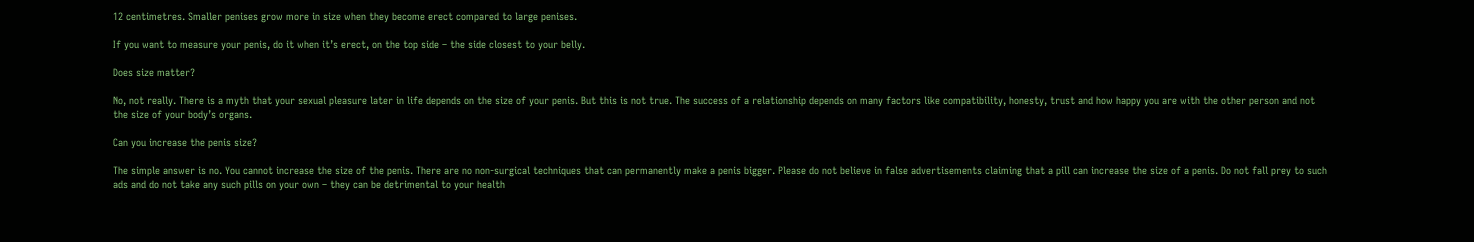12 centimetres. Smaller penises grow more in size when they become erect compared to large penises.

If you want to measure your penis, do it when it’s erect, on the top side – the side closest to your belly.

Does size matter?

No, not really. There is a myth that your sexual pleasure later in life depends on the size of your penis. But this is not true. The success of a relationship depends on many factors like compatibility, honesty, trust and how happy you are with the other person and not the size of your body’s organs.

Can you increase the penis size?

The simple answer is no. You cannot increase the size of the penis. There are no non-surgical techniques that can permanently make a penis bigger. Please do not believe in false advertisements claiming that a pill can increase the size of a penis. Do not fall prey to such ads and do not take any such pills on your own – they can be detrimental to your health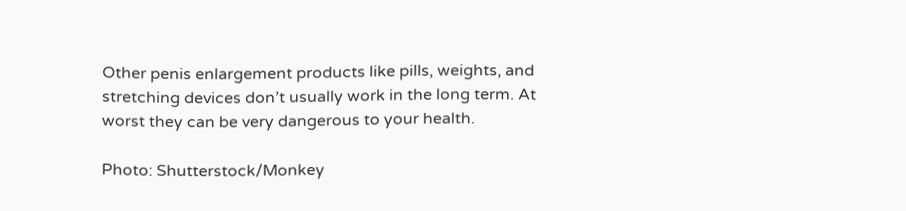Other penis enlargement products like pills, weights, and stretching devices don’t usually work in the long term. At worst they can be very dangerous to your health.

Photo: Shutterstock/Monkey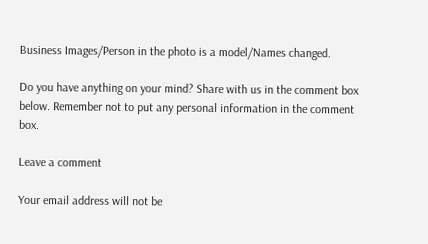Business Images/Person in the photo is a model/Names changed.

Do you have anything on your mind? Share with us in the comment box below. Remember not to put any personal information in the comment box.

Leave a comment

Your email address will not be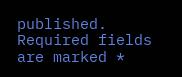published. Required fields are marked *